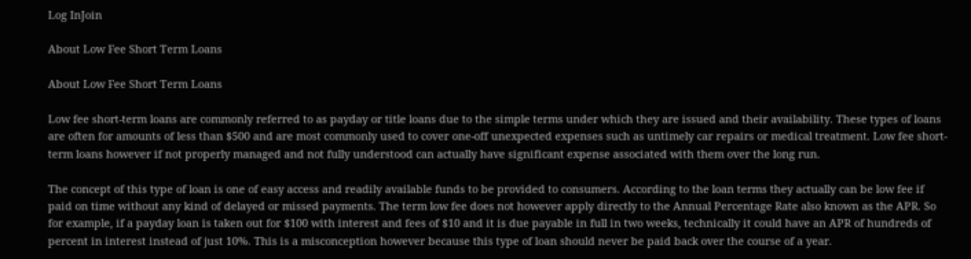Log InJoin

About Low Fee Short Term Loans

About Low Fee Short Term Loans

Low fee short-term loans are commonly referred to as payday or title loans due to the simple terms under which they are issued and their availability. These types of loans are often for amounts of less than $500 and are most commonly used to cover one-off unexpected expenses such as untimely car repairs or medical treatment. Low fee short-term loans however if not properly managed and not fully understood can actually have significant expense associated with them over the long run.

The concept of this type of loan is one of easy access and readily available funds to be provided to consumers. According to the loan terms they actually can be low fee if paid on time without any kind of delayed or missed payments. The term low fee does not however apply directly to the Annual Percentage Rate also known as the APR. So for example, if a payday loan is taken out for $100 with interest and fees of $10 and it is due payable in full in two weeks, technically it could have an APR of hundreds of percent in interest instead of just 10%. This is a misconception however because this type of loan should never be paid back over the course of a year.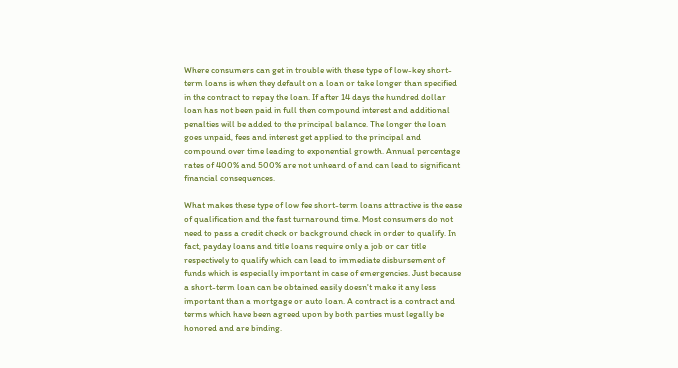Where consumers can get in trouble with these type of low-key short-term loans is when they default on a loan or take longer than specified in the contract to repay the loan. If after 14 days the hundred dollar loan has not been paid in full then compound interest and additional penalties will be added to the principal balance. The longer the loan goes unpaid, fees and interest get applied to the principal and compound over time leading to exponential growth. Annual percentage rates of 400% and 500% are not unheard of and can lead to significant financial consequences.

What makes these type of low fee short-term loans attractive is the ease of qualification and the fast turnaround time. Most consumers do not need to pass a credit check or background check in order to qualify. In fact, payday loans and title loans require only a job or car title respectively to qualify which can lead to immediate disbursement of funds which is especially important in case of emergencies. Just because a short-term loan can be obtained easily doesn't make it any less important than a mortgage or auto loan. A contract is a contract and terms which have been agreed upon by both parties must legally be honored and are binding.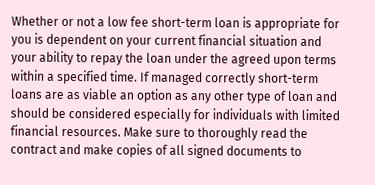Whether or not a low fee short-term loan is appropriate for you is dependent on your current financial situation and your ability to repay the loan under the agreed upon terms within a specified time. If managed correctly short-term loans are as viable an option as any other type of loan and should be considered especially for individuals with limited financial resources. Make sure to thoroughly read the contract and make copies of all signed documents to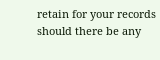retain for your records should there be any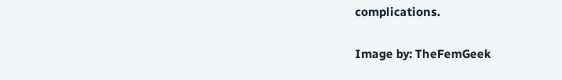complications.

Image by: TheFemGeek